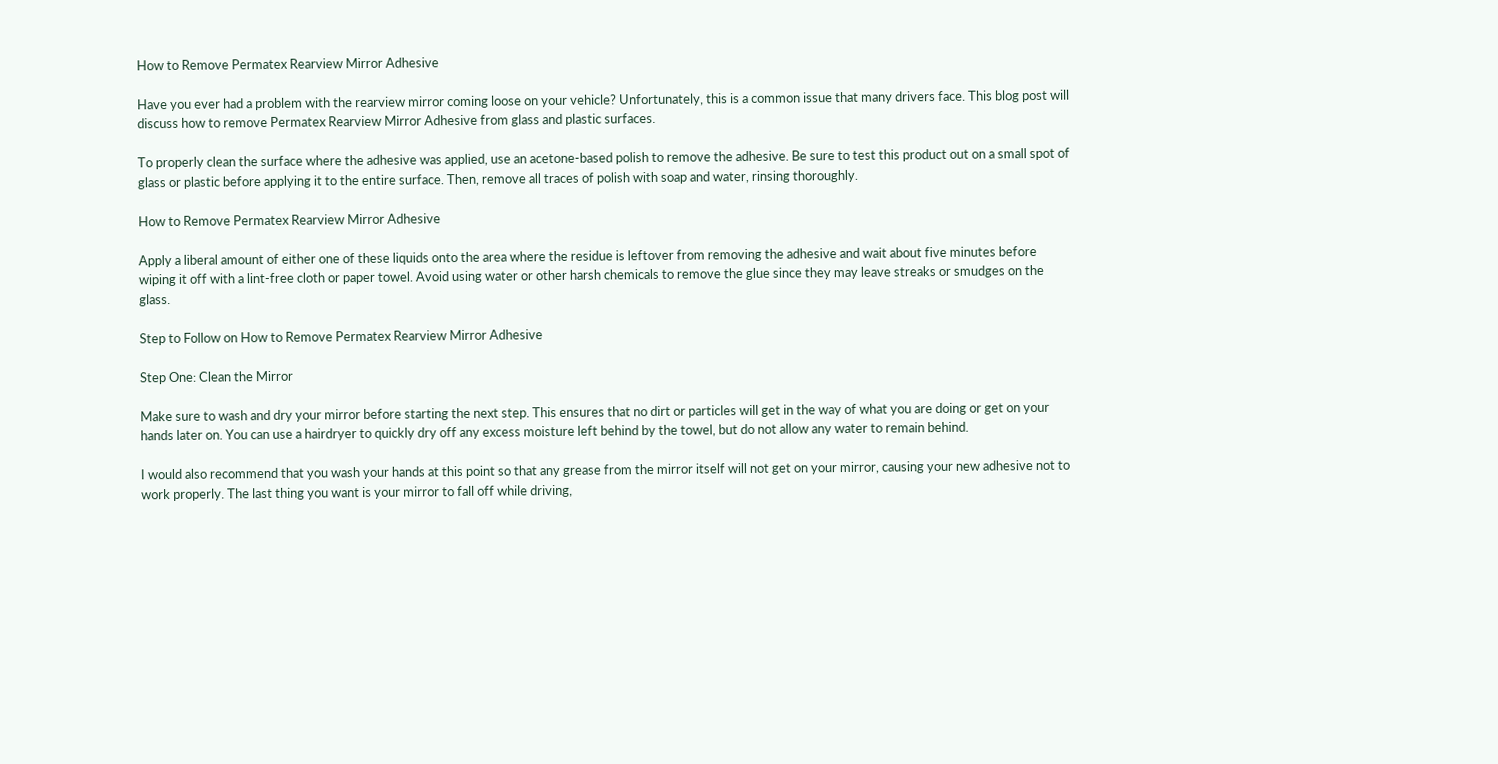How to Remove Permatex Rearview Mirror Adhesive

Have you ever had a problem with the rearview mirror coming loose on your vehicle? Unfortunately, this is a common issue that many drivers face. This blog post will discuss how to remove Permatex Rearview Mirror Adhesive from glass and plastic surfaces.

To properly clean the surface where the adhesive was applied, use an acetone-based polish to remove the adhesive. Be sure to test this product out on a small spot of glass or plastic before applying it to the entire surface. Then, remove all traces of polish with soap and water, rinsing thoroughly.

How to Remove Permatex Rearview Mirror Adhesive

Apply a liberal amount of either one of these liquids onto the area where the residue is leftover from removing the adhesive and wait about five minutes before wiping it off with a lint-free cloth or paper towel. Avoid using water or other harsh chemicals to remove the glue since they may leave streaks or smudges on the glass.

Step to Follow on How to Remove Permatex Rearview Mirror Adhesive

Step One: Clean the Mirror

Make sure to wash and dry your mirror before starting the next step. This ensures that no dirt or particles will get in the way of what you are doing or get on your hands later on. You can use a hairdryer to quickly dry off any excess moisture left behind by the towel, but do not allow any water to remain behind.

I would also recommend that you wash your hands at this point so that any grease from the mirror itself will not get on your mirror, causing your new adhesive not to work properly. The last thing you want is your mirror to fall off while driving,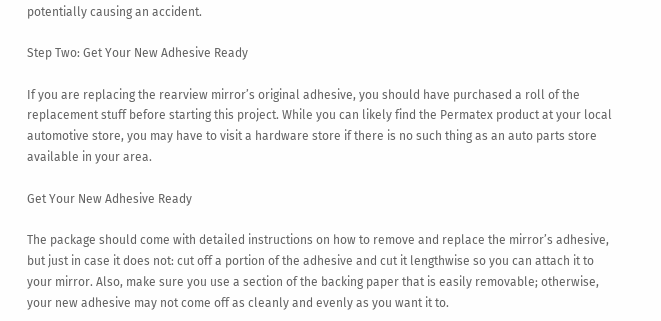potentially causing an accident.

Step Two: Get Your New Adhesive Ready

If you are replacing the rearview mirror’s original adhesive, you should have purchased a roll of the replacement stuff before starting this project. While you can likely find the Permatex product at your local automotive store, you may have to visit a hardware store if there is no such thing as an auto parts store available in your area.

Get Your New Adhesive Ready

The package should come with detailed instructions on how to remove and replace the mirror’s adhesive, but just in case it does not: cut off a portion of the adhesive and cut it lengthwise so you can attach it to your mirror. Also, make sure you use a section of the backing paper that is easily removable; otherwise, your new adhesive may not come off as cleanly and evenly as you want it to.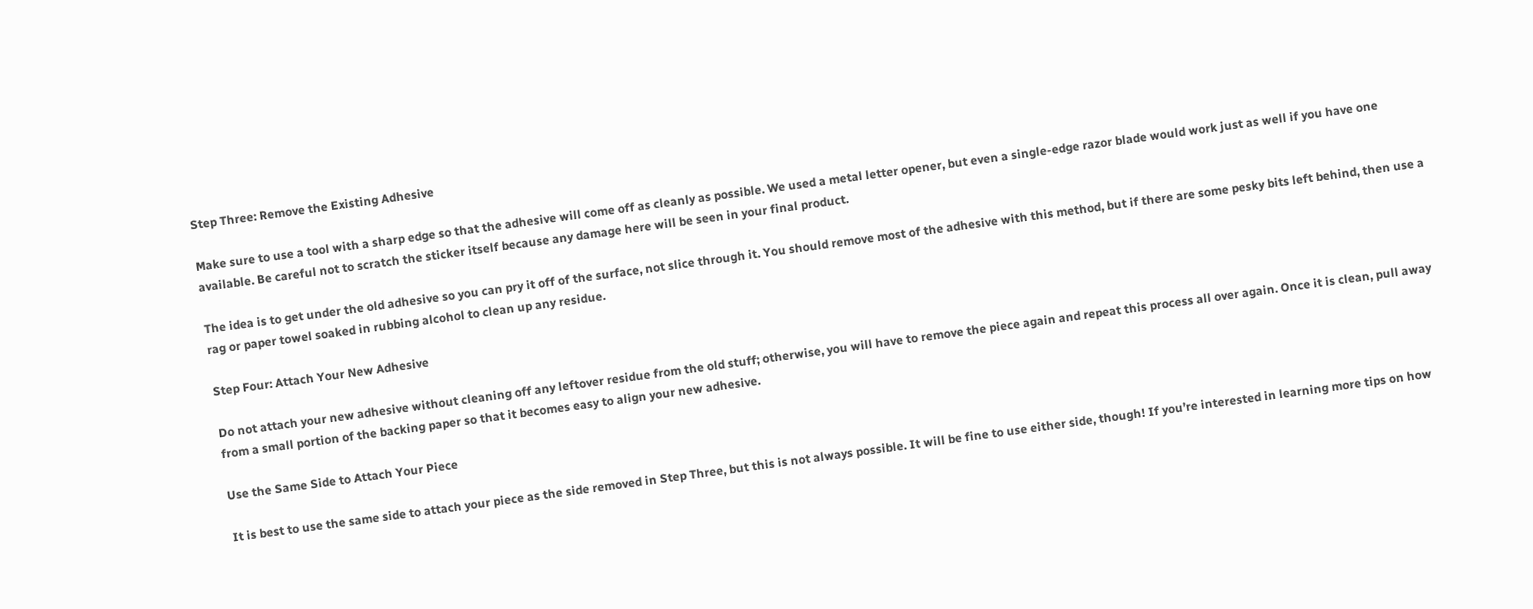Step Three: Remove the Existing Adhesive

Make sure to use a tool with a sharp edge so that the adhesive will come off as cleanly as possible. We used a metal letter opener, but even a single-edge razor blade would work just as well if you have one available. Be careful not to scratch the sticker itself because any damage here will be seen in your final product.

The idea is to get under the old adhesive so you can pry it off of the surface, not slice through it. You should remove most of the adhesive with this method, but if there are some pesky bits left behind, then use a rag or paper towel soaked in rubbing alcohol to clean up any residue.

Step Four: Attach Your New Adhesive

Do not attach your new adhesive without cleaning off any leftover residue from the old stuff; otherwise, you will have to remove the piece again and repeat this process all over again. Once it is clean, pull away from a small portion of the backing paper so that it becomes easy to align your new adhesive.

Use the Same Side to Attach Your Piece

It is best to use the same side to attach your piece as the side removed in Step Three, but this is not always possible. It will be fine to use either side, though! If you’re interested in learning more tips on how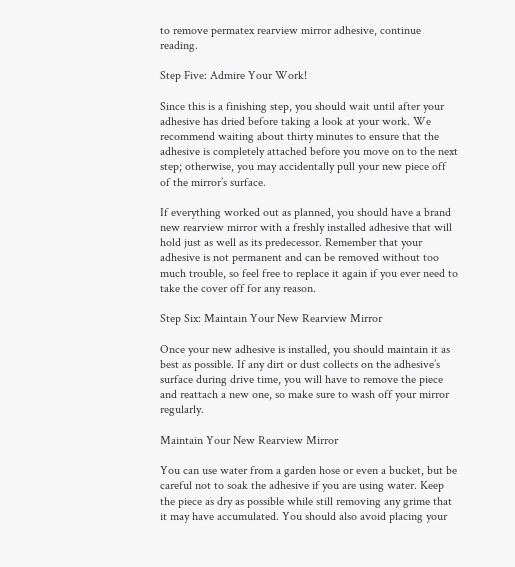to remove permatex rearview mirror adhesive, continue reading.

Step Five: Admire Your Work!

Since this is a finishing step, you should wait until after your adhesive has dried before taking a look at your work. We recommend waiting about thirty minutes to ensure that the adhesive is completely attached before you move on to the next step; otherwise, you may accidentally pull your new piece off of the mirror’s surface.

If everything worked out as planned, you should have a brand new rearview mirror with a freshly installed adhesive that will hold just as well as its predecessor. Remember that your adhesive is not permanent and can be removed without too much trouble, so feel free to replace it again if you ever need to take the cover off for any reason.

Step Six: Maintain Your New Rearview Mirror

Once your new adhesive is installed, you should maintain it as best as possible. If any dirt or dust collects on the adhesive’s surface during drive time, you will have to remove the piece and reattach a new one, so make sure to wash off your mirror regularly.

Maintain Your New Rearview Mirror

You can use water from a garden hose or even a bucket, but be careful not to soak the adhesive if you are using water. Keep the piece as dry as possible while still removing any grime that it may have accumulated. You should also avoid placing your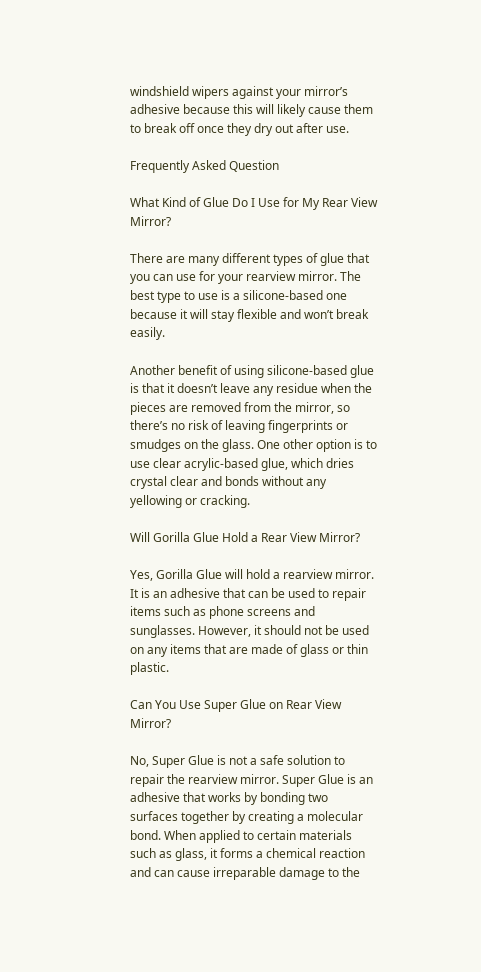windshield wipers against your mirror’s adhesive because this will likely cause them to break off once they dry out after use.

Frequently Asked Question

What Kind of Glue Do I Use for My Rear View Mirror?

There are many different types of glue that you can use for your rearview mirror. The best type to use is a silicone-based one because it will stay flexible and won’t break easily.

Another benefit of using silicone-based glue is that it doesn’t leave any residue when the pieces are removed from the mirror, so there’s no risk of leaving fingerprints or smudges on the glass. One other option is to use clear acrylic-based glue, which dries crystal clear and bonds without any yellowing or cracking.

Will Gorilla Glue Hold a Rear View Mirror?

Yes, Gorilla Glue will hold a rearview mirror. It is an adhesive that can be used to repair items such as phone screens and sunglasses. However, it should not be used on any items that are made of glass or thin plastic.

Can You Use Super Glue on Rear View Mirror?

No, Super Glue is not a safe solution to repair the rearview mirror. Super Glue is an adhesive that works by bonding two surfaces together by creating a molecular bond. When applied to certain materials such as glass, it forms a chemical reaction and can cause irreparable damage to the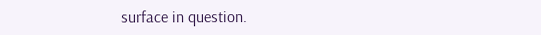surface in question.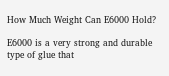How Much Weight Can E6000 Hold?

E6000 is a very strong and durable type of glue that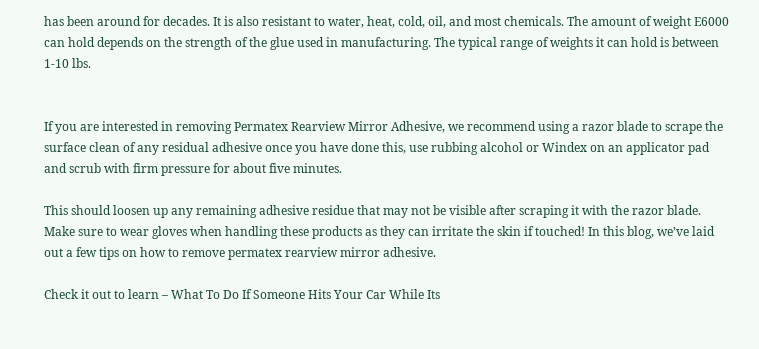has been around for decades. It is also resistant to water, heat, cold, oil, and most chemicals. The amount of weight E6000 can hold depends on the strength of the glue used in manufacturing. The typical range of weights it can hold is between 1-10 lbs.


If you are interested in removing Permatex Rearview Mirror Adhesive, we recommend using a razor blade to scrape the surface clean of any residual adhesive once you have done this, use rubbing alcohol or Windex on an applicator pad and scrub with firm pressure for about five minutes.

This should loosen up any remaining adhesive residue that may not be visible after scraping it with the razor blade. Make sure to wear gloves when handling these products as they can irritate the skin if touched! In this blog, we’ve laid out a few tips on how to remove permatex rearview mirror adhesive.

Check it out to learn – What To Do If Someone Hits Your Car While Its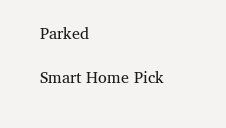Parked

Smart Home Pick